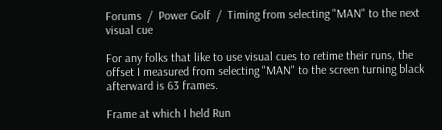Forums  /  Power Golf  /  Timing from selecting "MAN" to the next visual cue

For any folks that like to use visual cues to retime their runs, the offset I measured from selecting "MAN" to the screen turning black afterward is 63 frames.

Frame at which I held Run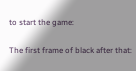to start the game:

The first frame of black after that: